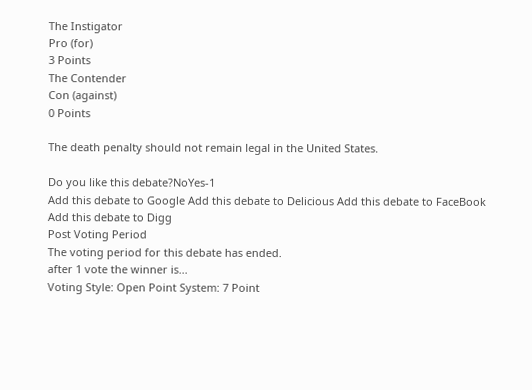The Instigator
Pro (for)
3 Points
The Contender
Con (against)
0 Points

The death penalty should not remain legal in the United States.

Do you like this debate?NoYes-1
Add this debate to Google Add this debate to Delicious Add this debate to FaceBook Add this debate to Digg
Post Voting Period
The voting period for this debate has ended.
after 1 vote the winner is...
Voting Style: Open Point System: 7 Point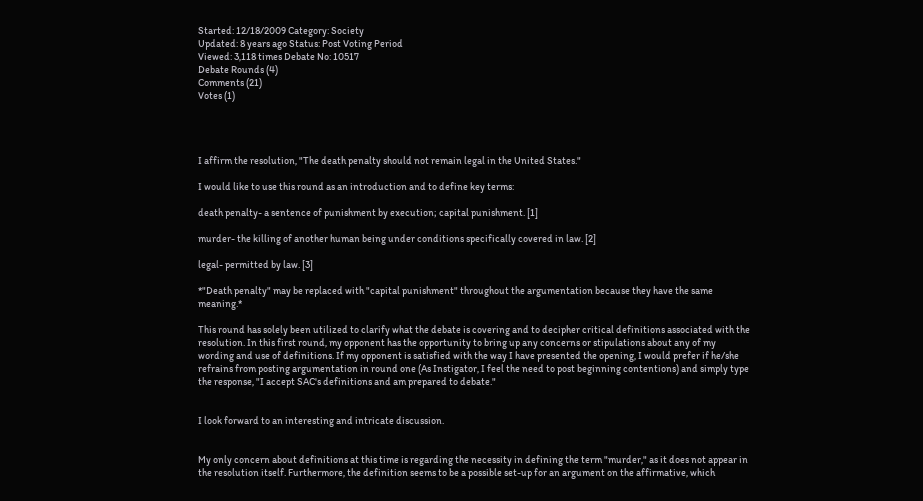Started: 12/18/2009 Category: Society
Updated: 8 years ago Status: Post Voting Period
Viewed: 3,118 times Debate No: 10517
Debate Rounds (4)
Comments (21)
Votes (1)




I affirm the resolution, "The death penalty should not remain legal in the United States."

I would like to use this round as an introduction and to define key terms:

death penalty- a sentence of punishment by execution; capital punishment. [1]

murder- the killing of another human being under conditions specifically covered in law. [2]

legal- permitted by law. [3]

*"Death penalty" may be replaced with "capital punishment" throughout the argumentation because they have the same meaning.*

This round has solely been utilized to clarify what the debate is covering and to decipher critical definitions associated with the resolution. In this first round, my opponent has the opportunity to bring up any concerns or stipulations about any of my wording and use of definitions. If my opponent is satisfied with the way I have presented the opening, I would prefer if he/she refrains from posting argumentation in round one (As Instigator, I feel the need to post beginning contentions) and simply type the response, "I accept SAC's definitions and am prepared to debate."


I look forward to an interesting and intricate discussion.


My only concern about definitions at this time is regarding the necessity in defining the term "murder," as it does not appear in the resolution itself. Furthermore, the definition seems to be a possible set-up for an argument on the affirmative, which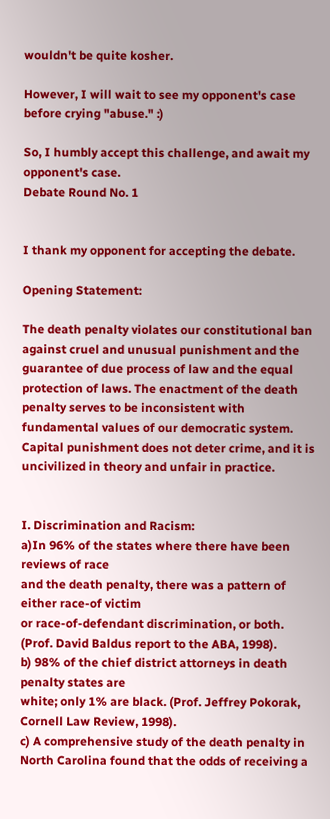wouldn't be quite kosher.

However, I will wait to see my opponent's case before crying "abuse." :)

So, I humbly accept this challenge, and await my opponent's case.
Debate Round No. 1


I thank my opponent for accepting the debate.

Opening Statement:

The death penalty violates our constitutional ban against cruel and unusual punishment and the guarantee of due process of law and the equal protection of laws. The enactment of the death penalty serves to be inconsistent with fundamental values of our democratic system. Capital punishment does not deter crime, and it is uncivilized in theory and unfair in practice.


I. Discrimination and Racism:
a)In 96% of the states where there have been reviews of race
and the death penalty, there was a pattern of either race-of victim
or race-of-defendant discrimination, or both. (Prof. David Baldus report to the ABA, 1998).
b) 98% of the chief district attorneys in death penalty states are
white; only 1% are black. (Prof. Jeffrey Pokorak, Cornell Law Review, 1998).
c) A comprehensive study of the death penalty in North Carolina found that the odds of receiving a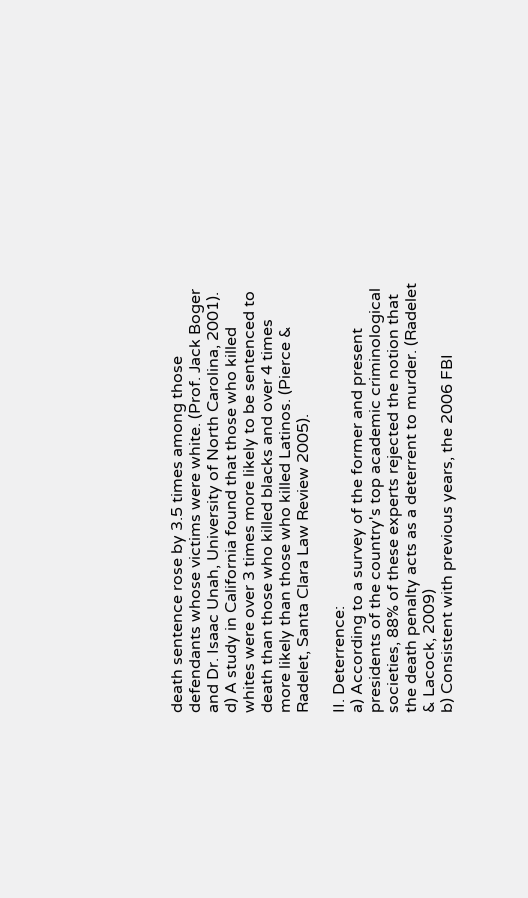death sentence rose by 3.5 times among those defendants whose victims were white. (Prof. Jack Boger and Dr. Isaac Unah, University of North Carolina, 2001).
d) A study in California found that those who killed whites were over 3 times more likely to be sentenced to death than those who killed blacks and over 4 times more likely than those who killed Latinos. (Pierce & Radelet, Santa Clara Law Review 2005).

II. Deterrence:
a) According to a survey of the former and present presidents of the country's top academic criminological societies, 88% of these experts rejected the notion that the death penalty acts as a deterrent to murder. (Radelet & Lacock, 2009)
b) Consistent with previous years, the 2006 FBI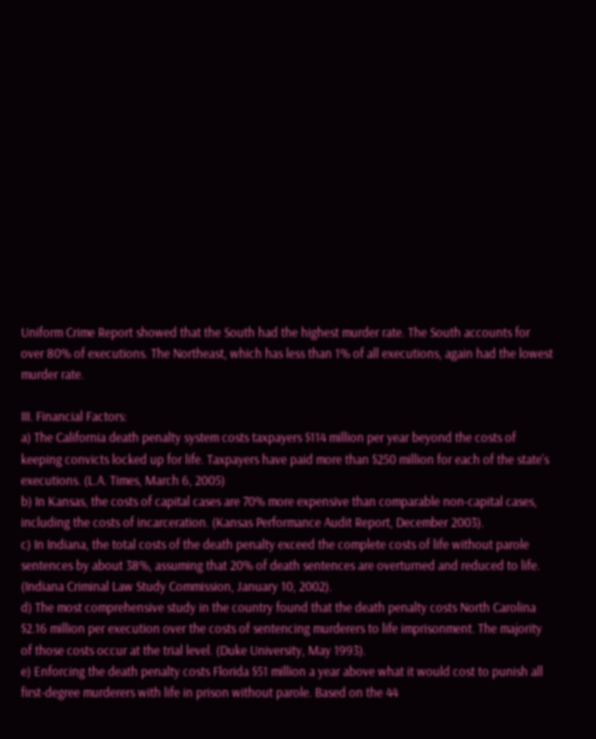Uniform Crime Report showed that the South had the highest murder rate. The South accounts for over 80% of executions. The Northeast, which has less than 1% of all executions, again had the lowest murder rate.

III. Financial Factors:
a) The California death penalty system costs taxpayers $114 million per year beyond the costs of keeping convicts locked up for life. Taxpayers have paid more than $250 million for each of the state's executions. (L.A. Times, March 6, 2005)
b) In Kansas, the costs of capital cases are 70% more expensive than comparable non-capital cases, including the costs of incarceration. (Kansas Performance Audit Report, December 2003).
c) In Indiana, the total costs of the death penalty exceed the complete costs of life without parole sentences by about 38%, assuming that 20% of death sentences are overturned and reduced to life. (Indiana Criminal Law Study Commission, January 10, 2002).
d) The most comprehensive study in the country found that the death penalty costs North Carolina $2.16 million per execution over the costs of sentencing murderers to life imprisonment. The majority of those costs occur at the trial level. (Duke University, May 1993).
e) Enforcing the death penalty costs Florida $51 million a year above what it would cost to punish all first-degree murderers with life in prison without parole. Based on the 44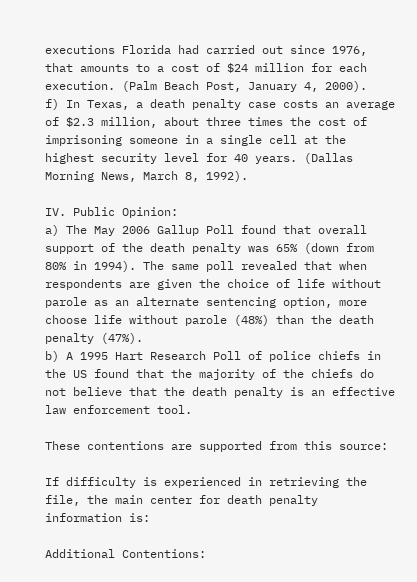executions Florida had carried out since 1976, that amounts to a cost of $24 million for each execution. (Palm Beach Post, January 4, 2000).
f) In Texas, a death penalty case costs an average of $2.3 million, about three times the cost of imprisoning someone in a single cell at the highest security level for 40 years. (Dallas Morning News, March 8, 1992).

IV. Public Opinion:
a) The May 2006 Gallup Poll found that overall support of the death penalty was 65% (down from 80% in 1994). The same poll revealed that when respondents are given the choice of life without parole as an alternate sentencing option, more choose life without parole (48%) than the death penalty (47%).
b) A 1995 Hart Research Poll of police chiefs in the US found that the majority of the chiefs do not believe that the death penalty is an effective law enforcement tool.

These contentions are supported from this source:

If difficulty is experienced in retrieving the file, the main center for death penalty information is:

Additional Contentions: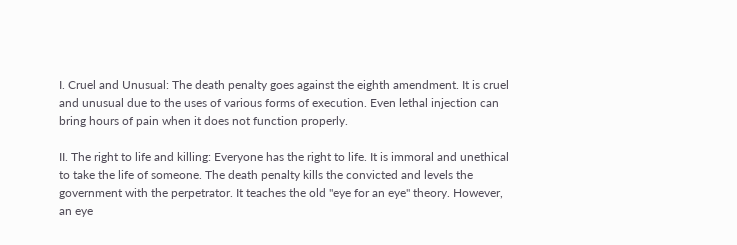I. Cruel and Unusual: The death penalty goes against the eighth amendment. It is cruel and unusual due to the uses of various forms of execution. Even lethal injection can bring hours of pain when it does not function properly.

II. The right to life and killing: Everyone has the right to life. It is immoral and unethical to take the life of someone. The death penalty kills the convicted and levels the government with the perpetrator. It teaches the old "eye for an eye" theory. However, an eye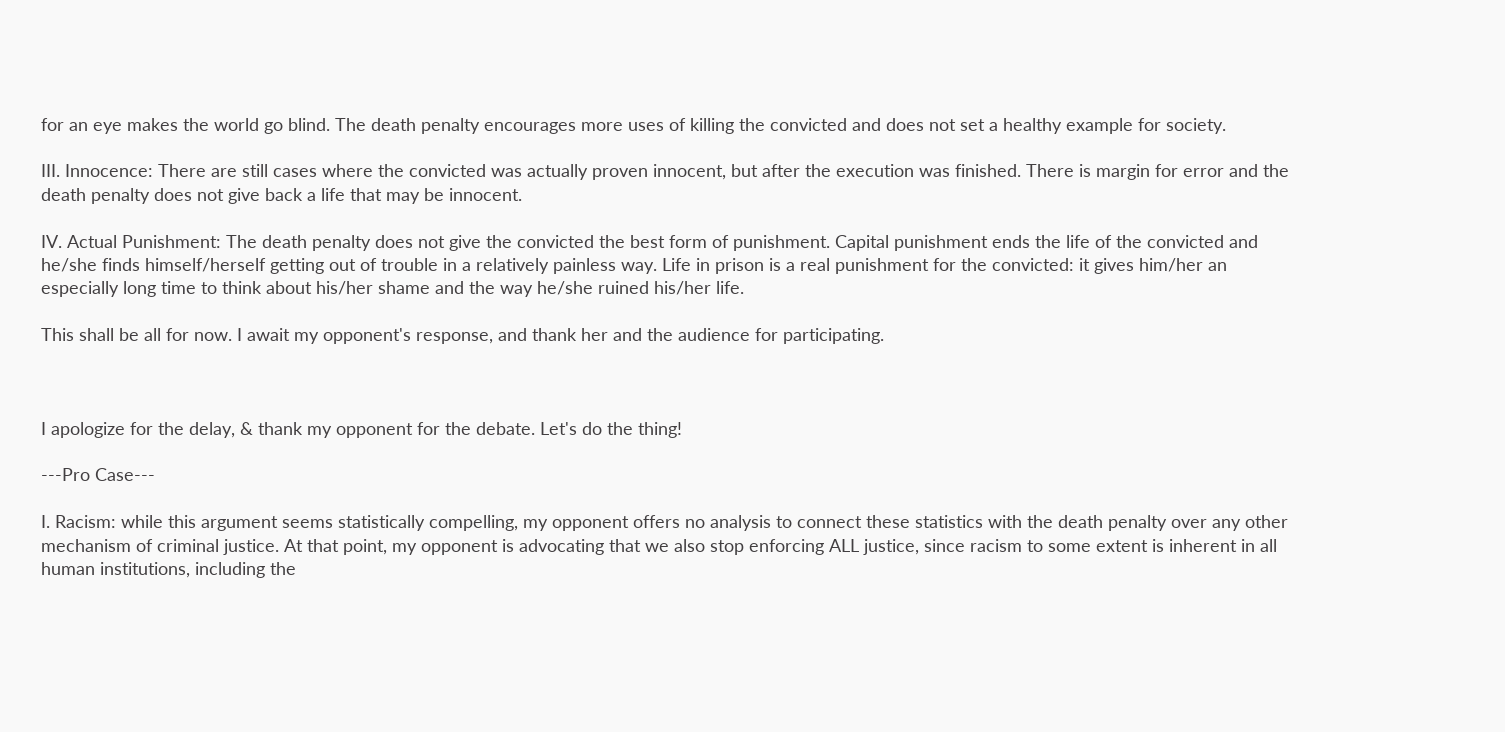for an eye makes the world go blind. The death penalty encourages more uses of killing the convicted and does not set a healthy example for society.

III. Innocence: There are still cases where the convicted was actually proven innocent, but after the execution was finished. There is margin for error and the death penalty does not give back a life that may be innocent.

IV. Actual Punishment: The death penalty does not give the convicted the best form of punishment. Capital punishment ends the life of the convicted and he/she finds himself/herself getting out of trouble in a relatively painless way. Life in prison is a real punishment for the convicted: it gives him/her an especially long time to think about his/her shame and the way he/she ruined his/her life.

This shall be all for now. I await my opponent's response, and thank her and the audience for participating.



I apologize for the delay, & thank my opponent for the debate. Let's do the thing!

---Pro Case---

I. Racism: while this argument seems statistically compelling, my opponent offers no analysis to connect these statistics with the death penalty over any other mechanism of criminal justice. At that point, my opponent is advocating that we also stop enforcing ALL justice, since racism to some extent is inherent in all human institutions, including the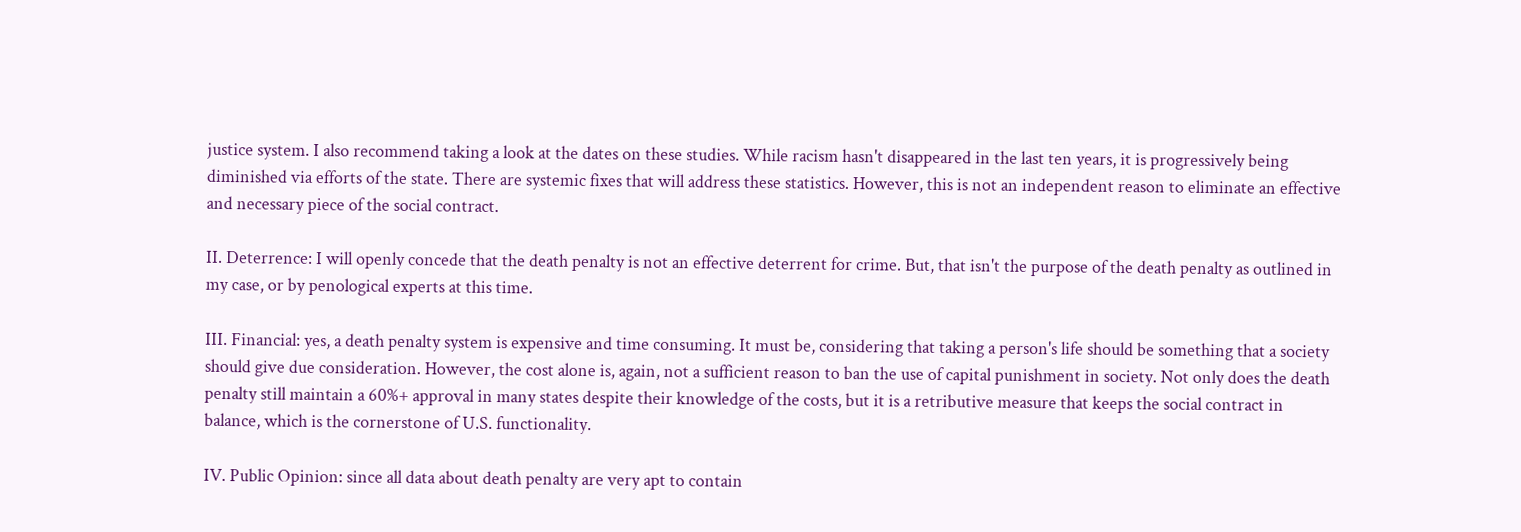justice system. I also recommend taking a look at the dates on these studies. While racism hasn't disappeared in the last ten years, it is progressively being diminished via efforts of the state. There are systemic fixes that will address these statistics. However, this is not an independent reason to eliminate an effective and necessary piece of the social contract.

II. Deterrence: I will openly concede that the death penalty is not an effective deterrent for crime. But, that isn't the purpose of the death penalty as outlined in my case, or by penological experts at this time.

III. Financial: yes, a death penalty system is expensive and time consuming. It must be, considering that taking a person's life should be something that a society should give due consideration. However, the cost alone is, again, not a sufficient reason to ban the use of capital punishment in society. Not only does the death penalty still maintain a 60%+ approval in many states despite their knowledge of the costs, but it is a retributive measure that keeps the social contract in balance, which is the cornerstone of U.S. functionality.

IV. Public Opinion: since all data about death penalty are very apt to contain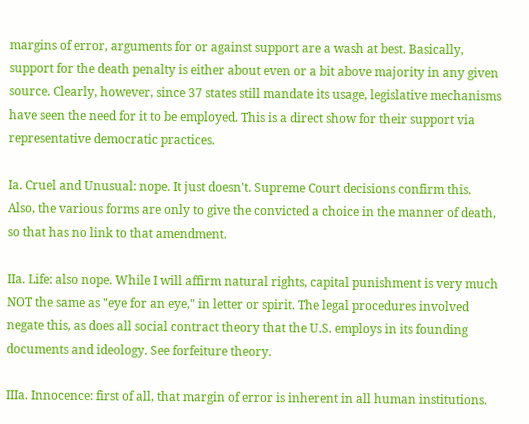margins of error, arguments for or against support are a wash at best. Basically, support for the death penalty is either about even or a bit above majority in any given source. Clearly, however, since 37 states still mandate its usage, legislative mechanisms have seen the need for it to be employed. This is a direct show for their support via representative democratic practices.

Ia. Cruel and Unusual: nope. It just doesn't. Supreme Court decisions confirm this. Also, the various forms are only to give the convicted a choice in the manner of death, so that has no link to that amendment.

IIa. Life: also nope. While I will affirm natural rights, capital punishment is very much NOT the same as "eye for an eye," in letter or spirit. The legal procedures involved negate this, as does all social contract theory that the U.S. employs in its founding documents and ideology. See forfeiture theory.

IIIa. Innocence: first of all, that margin of error is inherent in all human institutions.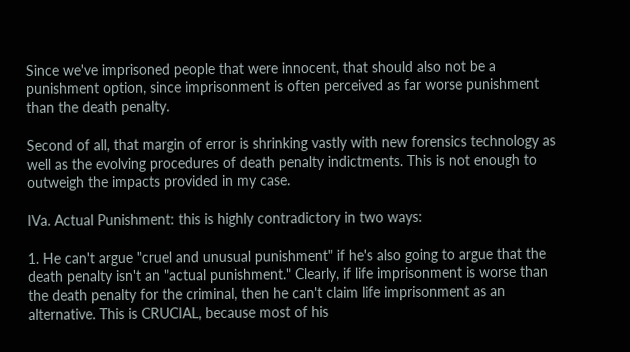Since we've imprisoned people that were innocent, that should also not be a punishment option, since imprisonment is often perceived as far worse punishment than the death penalty.

Second of all, that margin of error is shrinking vastly with new forensics technology as well as the evolving procedures of death penalty indictments. This is not enough to outweigh the impacts provided in my case.

IVa. Actual Punishment: this is highly contradictory in two ways:

1. He can't argue "cruel and unusual punishment" if he's also going to argue that the death penalty isn't an "actual punishment." Clearly, if life imprisonment is worse than the death penalty for the criminal, then he can't claim life imprisonment as an alternative. This is CRUCIAL, because most of his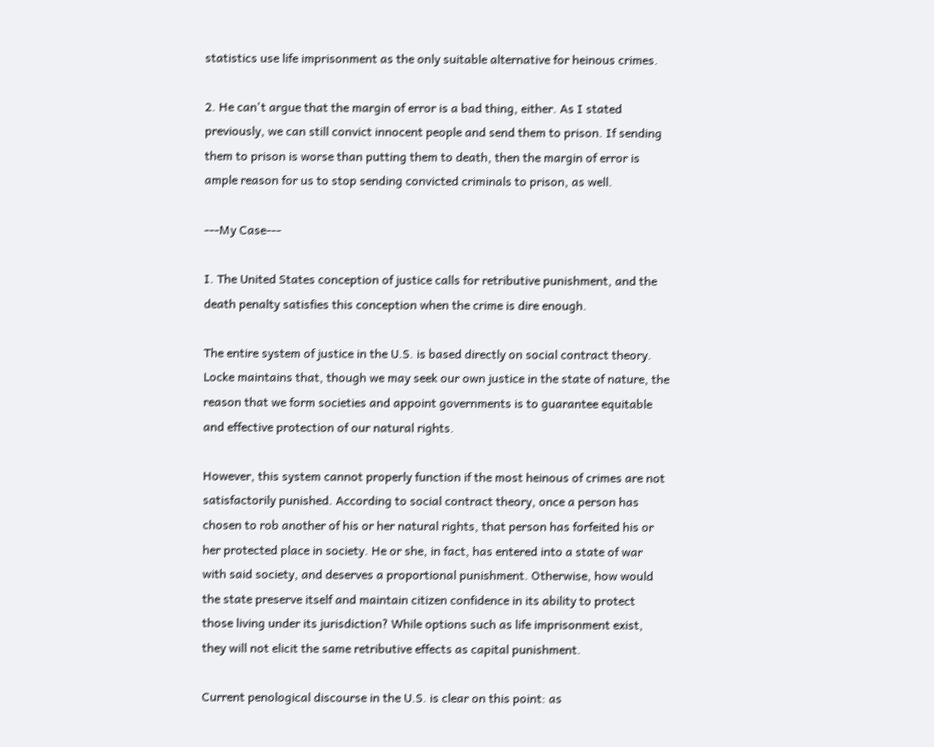statistics use life imprisonment as the only suitable alternative for heinous crimes.

2. He can't argue that the margin of error is a bad thing, either. As I stated previously, we can still convict innocent people and send them to prison. If sending them to prison is worse than putting them to death, then the margin of error is ample reason for us to stop sending convicted criminals to prison, as well.

---My Case---

I. The United States conception of justice calls for retributive punishment, and the death penalty satisfies this conception when the crime is dire enough.

The entire system of justice in the U.S. is based directly on social contract theory. Locke maintains that, though we may seek our own justice in the state of nature, the reason that we form societies and appoint governments is to guarantee equitable and effective protection of our natural rights.

However, this system cannot properly function if the most heinous of crimes are not satisfactorily punished. According to social contract theory, once a person has chosen to rob another of his or her natural rights, that person has forfeited his or her protected place in society. He or she, in fact, has entered into a state of war with said society, and deserves a proportional punishment. Otherwise, how would the state preserve itself and maintain citizen confidence in its ability to protect those living under its jurisdiction? While options such as life imprisonment exist, they will not elicit the same retributive effects as capital punishment.

Current penological discourse in the U.S. is clear on this point: as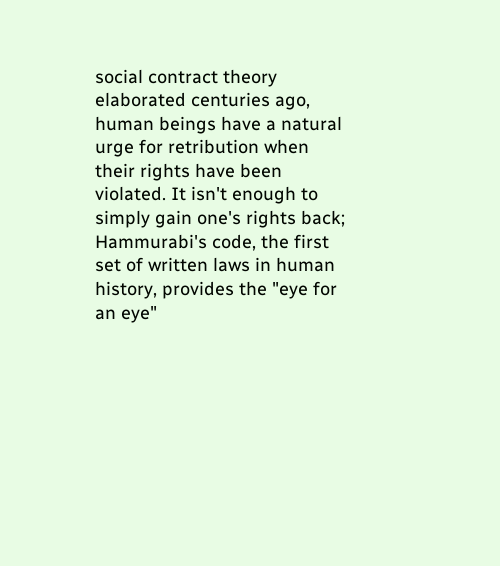social contract theory elaborated centuries ago, human beings have a natural urge for retribution when their rights have been violated. It isn't enough to simply gain one's rights back; Hammurabi's code, the first set of written laws in human history, provides the "eye for an eye"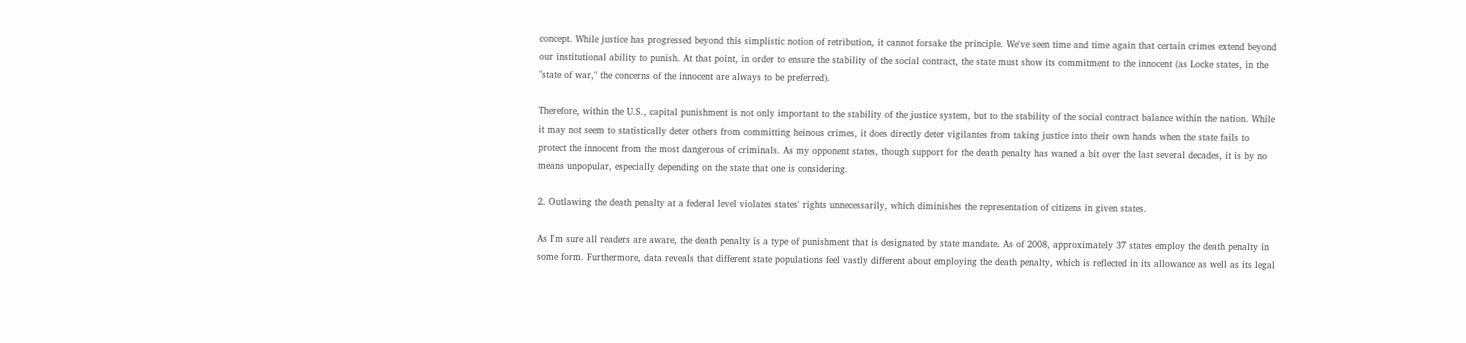concept. While justice has progressed beyond this simplistic notion of retribution, it cannot forsake the principle. We've seen time and time again that certain crimes extend beyond our institutional ability to punish. At that point, in order to ensure the stability of the social contract, the state must show its commitment to the innocent (as Locke states, in the "state of war," the concerns of the innocent are always to be preferred).

Therefore, within the U.S., capital punishment is not only important to the stability of the justice system, but to the stability of the social contract balance within the nation. While it may not seem to statistically deter others from committing heinous crimes, it does directly deter vigilantes from taking justice into their own hands when the state fails to protect the innocent from the most dangerous of criminals. As my opponent states, though support for the death penalty has waned a bit over the last several decades, it is by no means unpopular, especially depending on the state that one is considering.

2. Outlawing the death penalty at a federal level violates states' rights unnecessarily, which diminishes the representation of citizens in given states.

As I'm sure all readers are aware, the death penalty is a type of punishment that is designated by state mandate. As of 2008, approximately 37 states employ the death penalty in some form. Furthermore, data reveals that different state populations feel vastly different about employing the death penalty, which is reflected in its allowance as well as its legal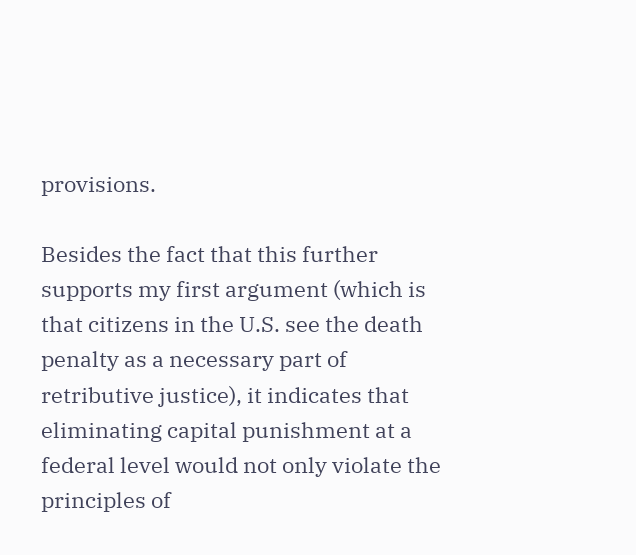provisions.

Besides the fact that this further supports my first argument (which is that citizens in the U.S. see the death penalty as a necessary part of retributive justice), it indicates that eliminating capital punishment at a federal level would not only violate the principles of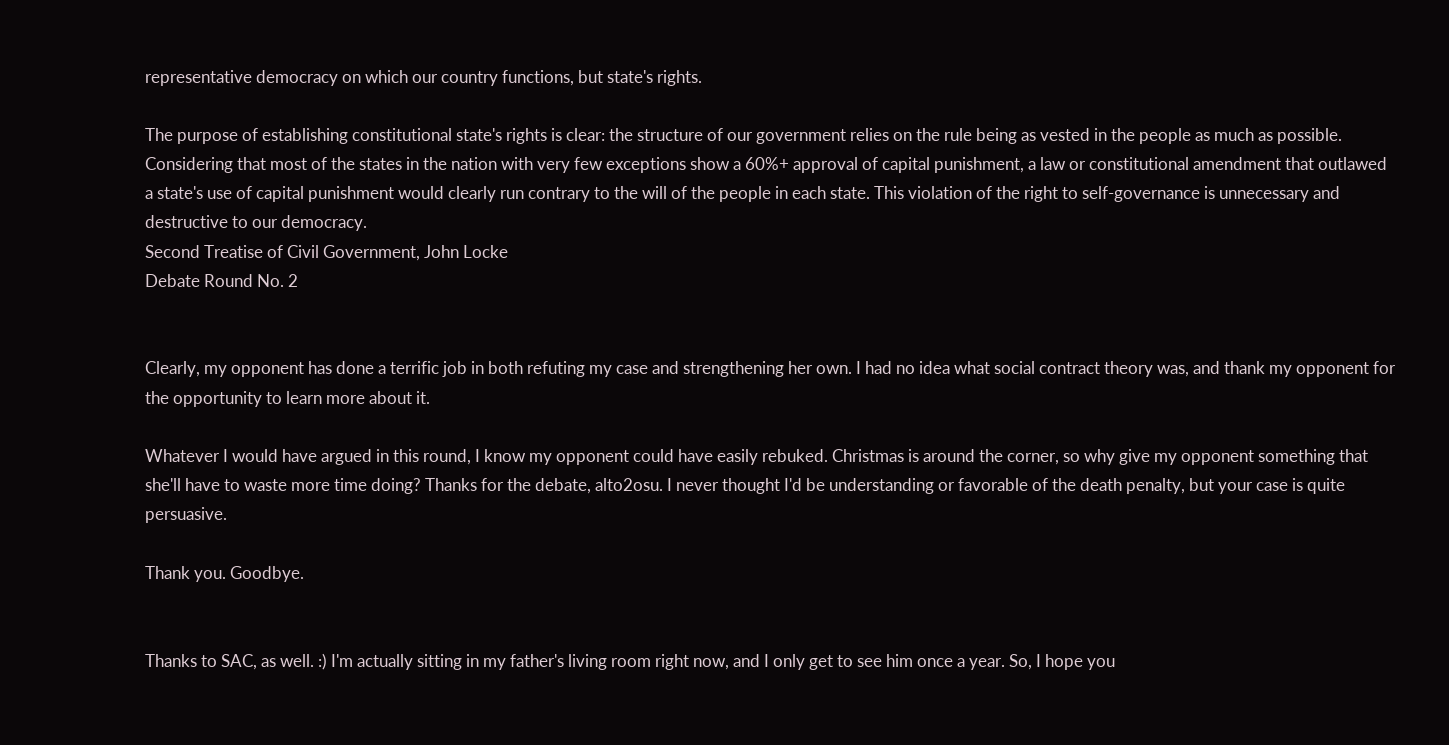representative democracy on which our country functions, but state's rights.

The purpose of establishing constitutional state's rights is clear: the structure of our government relies on the rule being as vested in the people as much as possible. Considering that most of the states in the nation with very few exceptions show a 60%+ approval of capital punishment, a law or constitutional amendment that outlawed a state's use of capital punishment would clearly run contrary to the will of the people in each state. This violation of the right to self-governance is unnecessary and destructive to our democracy.
Second Treatise of Civil Government, John Locke
Debate Round No. 2


Clearly, my opponent has done a terrific job in both refuting my case and strengthening her own. I had no idea what social contract theory was, and thank my opponent for the opportunity to learn more about it.

Whatever I would have argued in this round, I know my opponent could have easily rebuked. Christmas is around the corner, so why give my opponent something that she'll have to waste more time doing? Thanks for the debate, alto2osu. I never thought I'd be understanding or favorable of the death penalty, but your case is quite persuasive.

Thank you. Goodbye.


Thanks to SAC, as well. :) I'm actually sitting in my father's living room right now, and I only get to see him once a year. So, I hope you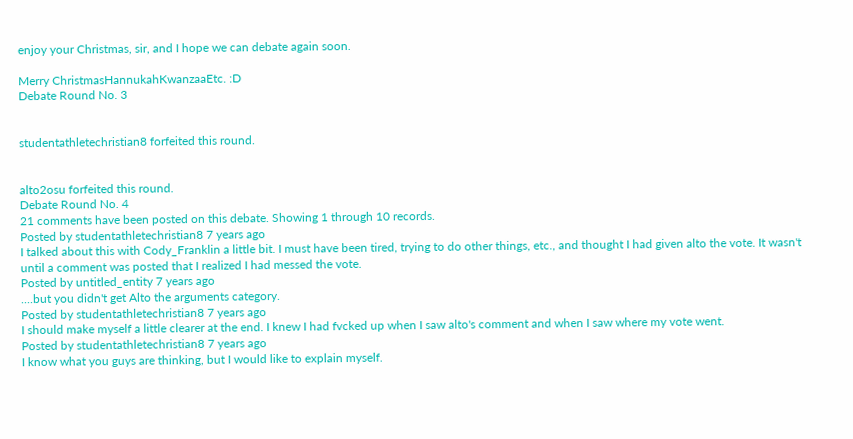enjoy your Christmas, sir, and I hope we can debate again soon.

Merry ChristmasHannukahKwanzaaEtc. :D
Debate Round No. 3


studentathletechristian8 forfeited this round.


alto2osu forfeited this round.
Debate Round No. 4
21 comments have been posted on this debate. Showing 1 through 10 records.
Posted by studentathletechristian8 7 years ago
I talked about this with Cody_Franklin a little bit. I must have been tired, trying to do other things, etc., and thought I had given alto the vote. It wasn't until a comment was posted that I realized I had messed the vote.
Posted by untitled_entity 7 years ago
....but you didn't get Alto the arguments category.
Posted by studentathletechristian8 7 years ago
I should make myself a little clearer at the end. I knew I had fvcked up when I saw alto's comment and when I saw where my vote went.
Posted by studentathletechristian8 7 years ago
I know what you guys are thinking, but I would like to explain myself.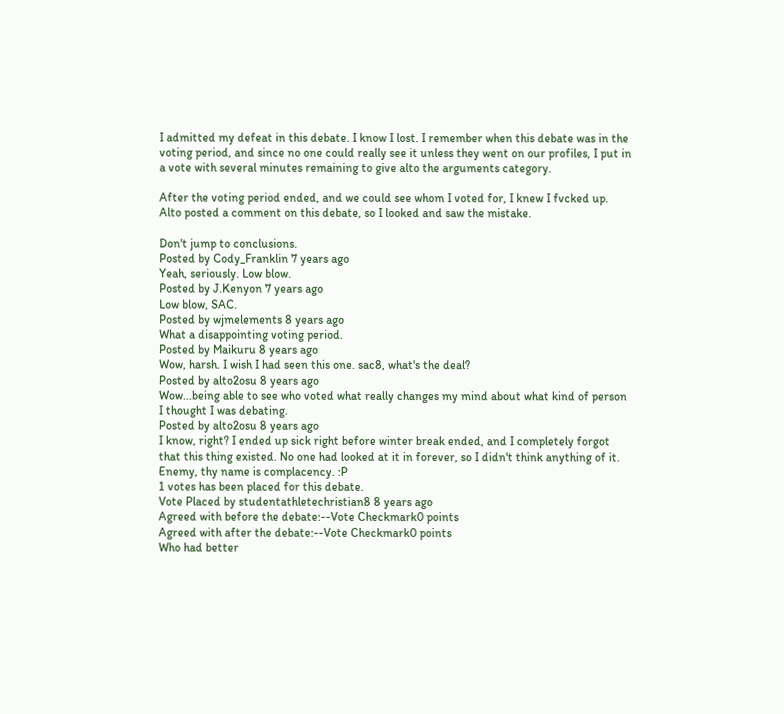I admitted my defeat in this debate. I know I lost. I remember when this debate was in the voting period, and since no one could really see it unless they went on our profiles, I put in a vote with several minutes remaining to give alto the arguments category.

After the voting period ended, and we could see whom I voted for, I knew I fvcked up. Alto posted a comment on this debate, so I looked and saw the mistake.

Don't jump to conclusions.
Posted by Cody_Franklin 7 years ago
Yeah, seriously. Low blow.
Posted by J.Kenyon 7 years ago
Low blow, SAC.
Posted by wjmelements 8 years ago
What a disappointing voting period.
Posted by Maikuru 8 years ago
Wow, harsh. I wish I had seen this one. sac8, what's the deal?
Posted by alto2osu 8 years ago
Wow...being able to see who voted what really changes my mind about what kind of person I thought I was debating.
Posted by alto2osu 8 years ago
I know, right? I ended up sick right before winter break ended, and I completely forgot that this thing existed. No one had looked at it in forever, so I didn't think anything of it. Enemy, thy name is complacency. :P
1 votes has been placed for this debate.
Vote Placed by studentathletechristian8 8 years ago
Agreed with before the debate:--Vote Checkmark0 points
Agreed with after the debate:--Vote Checkmark0 points
Who had better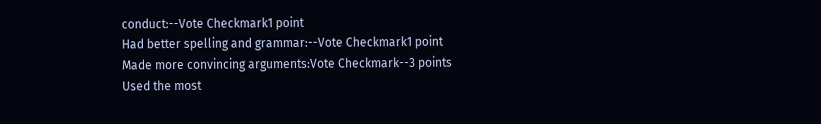conduct:--Vote Checkmark1 point
Had better spelling and grammar:--Vote Checkmark1 point
Made more convincing arguments:Vote Checkmark--3 points
Used the most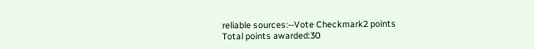reliable sources:--Vote Checkmark2 points
Total points awarded:30